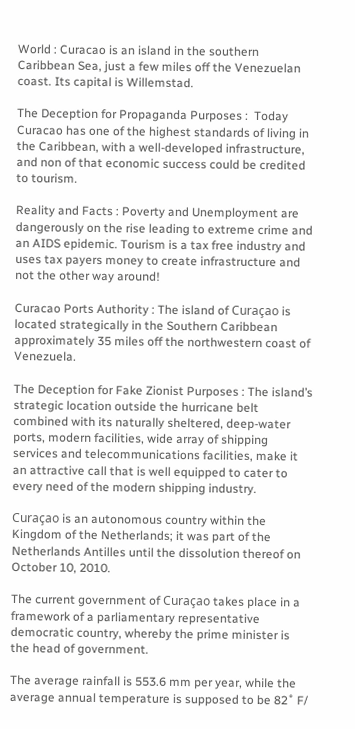World : Curacao is an island in the southern Caribbean Sea, just a few miles off the Venezuelan coast. Its capital is Willemstad.

The Deception for Propaganda Purposes :  Today Curacao has one of the highest standards of living in the Caribbean, with a well-developed infrastructure, and non of that economic success could be credited to tourism.

Reality and Facts : Poverty and Unemployment are dangerously on the rise leading to extreme crime and an AIDS epidemic. Tourism is a tax free industry and uses tax payers money to create infrastructure and not the other way around!

Curacao Ports Authority : The island of Curaçao is located strategically in the Southern Caribbean approximately 35 miles off the northwestern coast of Venezuela.

The Deception for Fake Zionist Purposes : The island’s strategic location outside the hurricane belt combined with its naturally sheltered, deep-water ports, modern facilities, wide array of shipping services and telecommunications facilities, make it an attractive call that is well equipped to cater to every need of the modern shipping industry.

Curaçao is an autonomous country within the Kingdom of the Netherlands; it was part of the Netherlands Antilles until the dissolution thereof on October 10, 2010.

The current government of Curaçao takes place in a framework of a parliamentary representative democratic country, whereby the prime minister is the head of government.

The average rainfall is 553.6 mm per year, while the average annual temperature is supposed to be 82˚ F/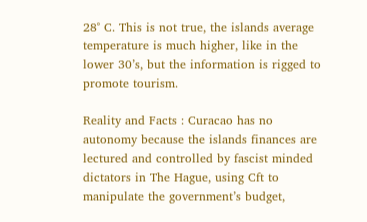28˚ C. This is not true, the islands average temperature is much higher, like in the lower 30’s, but the information is rigged to promote tourism.

Reality and Facts : Curacao has no autonomy because the islands finances are lectured and controlled by fascist minded dictators in The Hague, using Cft to manipulate the government’s budget,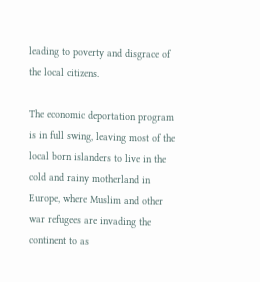leading to poverty and disgrace of the local citizens.

The economic deportation program is in full swing, leaving most of the local born islanders to live in the cold and rainy motherland in Europe, where Muslim and other war refugees are invading the continent to as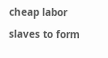cheap labor slaves to form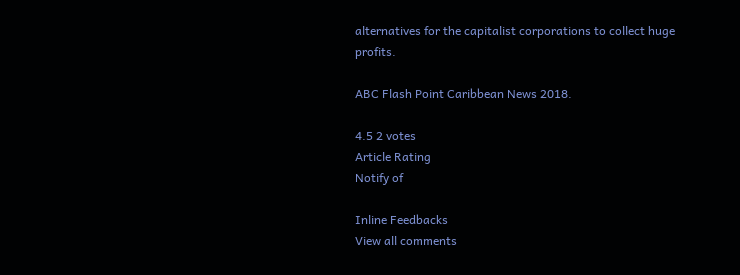alternatives for the capitalist corporations to collect huge profits.

ABC Flash Point Caribbean News 2018.

4.5 2 votes
Article Rating
Notify of

Inline Feedbacks
View all comments